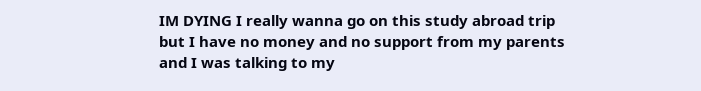IM DYING I really wanna go on this study abroad trip but I have no money and no support from my parents and I was talking to my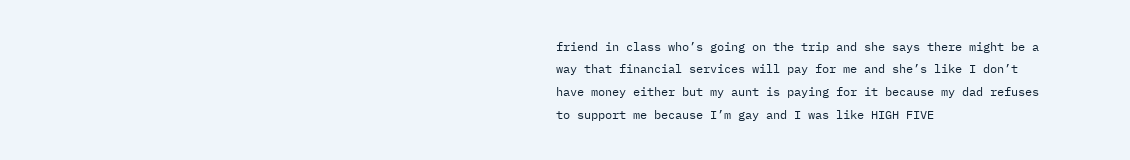friend in class who’s going on the trip and she says there might be a way that financial services will pay for me and she’s like I don’t have money either but my aunt is paying for it because my dad refuses to support me because I’m gay and I was like HIGH FIVE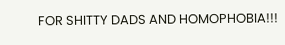FOR SHITTY DADS AND HOMOPHOBIA!!!